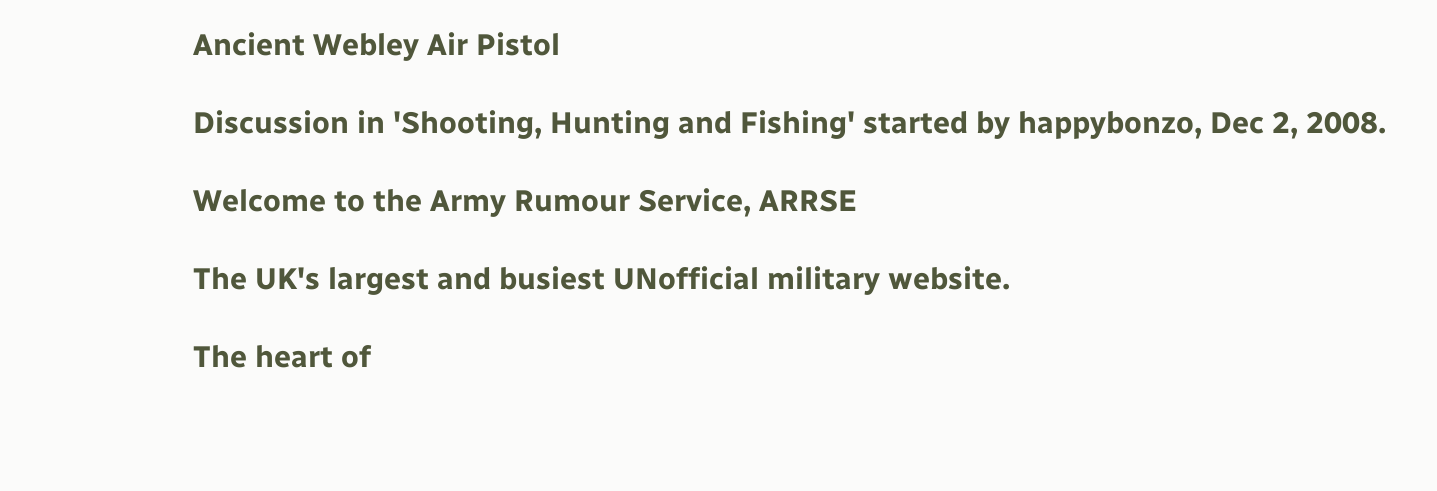Ancient Webley Air Pistol

Discussion in 'Shooting, Hunting and Fishing' started by happybonzo, Dec 2, 2008.

Welcome to the Army Rumour Service, ARRSE

The UK's largest and busiest UNofficial military website.

The heart of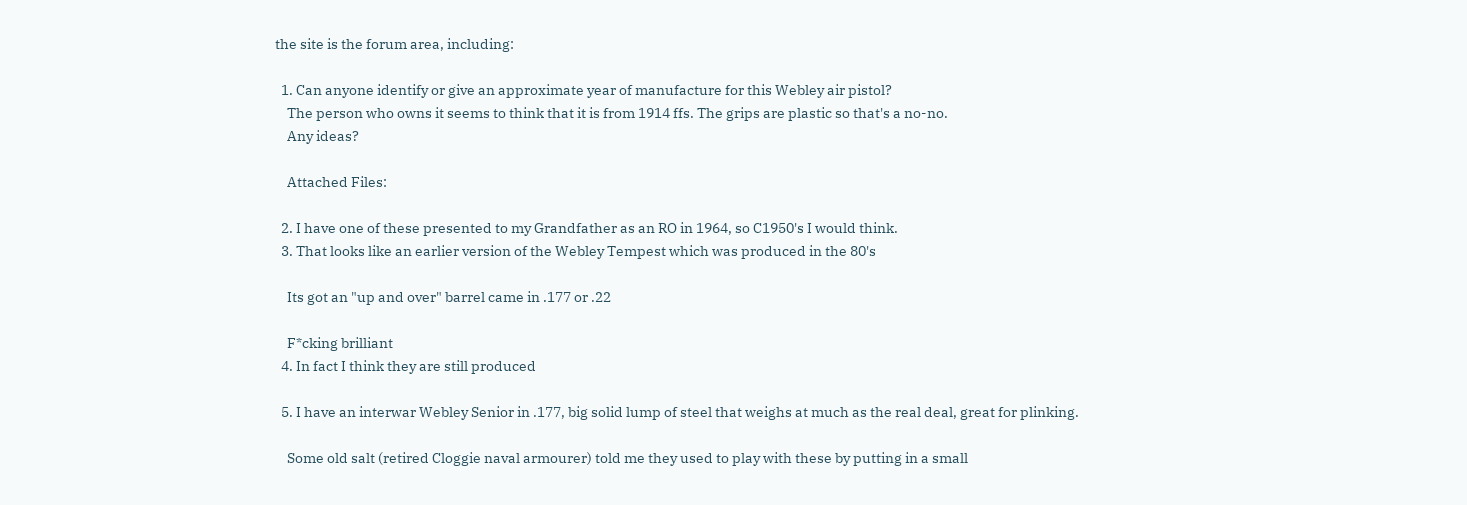the site is the forum area, including:

  1. Can anyone identify or give an approximate year of manufacture for this Webley air pistol?
    The person who owns it seems to think that it is from 1914 ffs. The grips are plastic so that's a no-no.
    Any ideas?

    Attached Files:

  2. I have one of these presented to my Grandfather as an RO in 1964, so C1950's I would think.
  3. That looks like an earlier version of the Webley Tempest which was produced in the 80's

    Its got an "up and over" barrel came in .177 or .22

    F*cking brilliant
  4. In fact I think they are still produced

  5. I have an interwar Webley Senior in .177, big solid lump of steel that weighs at much as the real deal, great for plinking.

    Some old salt (retired Cloggie naval armourer) told me they used to play with these by putting in a small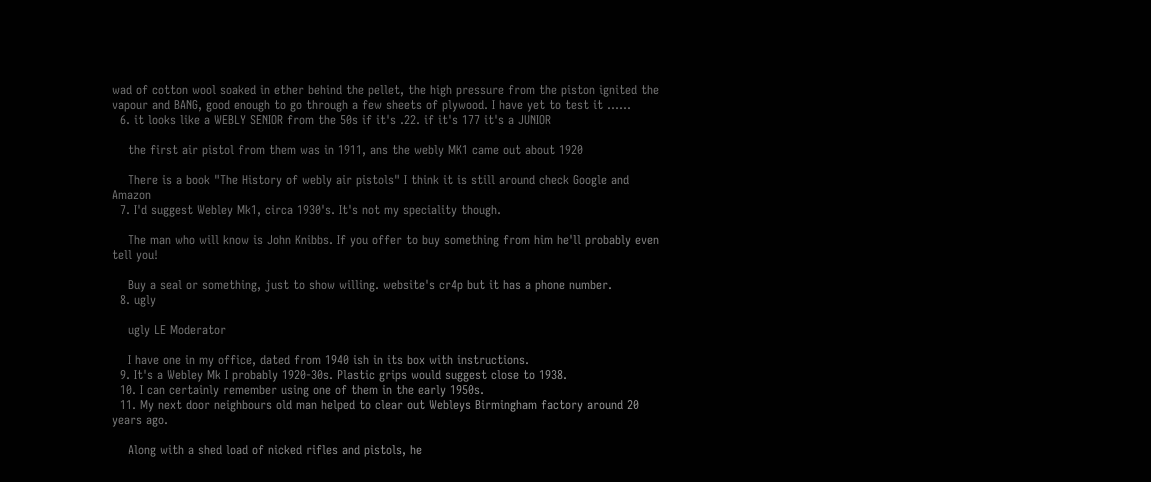wad of cotton wool soaked in ether behind the pellet, the high pressure from the piston ignited the vapour and BANG, good enough to go through a few sheets of plywood. I have yet to test it ......
  6. it looks like a WEBLY SENIOR from the 50s if it's .22. if it's 177 it's a JUNIOR

    the first air pistol from them was in 1911, ans the webly MK1 came out about 1920

    There is a book "The History of webly air pistols" I think it is still around check Google and Amazon
  7. I'd suggest Webley Mk1, circa 1930's. It's not my speciality though.

    The man who will know is John Knibbs. If you offer to buy something from him he'll probably even tell you!

    Buy a seal or something, just to show willing. website's cr4p but it has a phone number.
  8. ugly

    ugly LE Moderator

    I have one in my office, dated from 1940 ish in its box with instructions.
  9. It's a Webley Mk I probably 1920-30s. Plastic grips would suggest close to 1938.
  10. I can certainly remember using one of them in the early 1950s.
  11. My next door neighbours old man helped to clear out Webleys Birmingham factory around 20 years ago.

    Along with a shed load of nicked rifles and pistols, he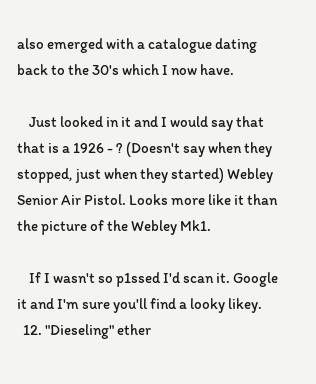also emerged with a catalogue dating back to the 30's which I now have.

    Just looked in it and I would say that that is a 1926 - ? (Doesn't say when they stopped, just when they started) Webley Senior Air Pistol. Looks more like it than the picture of the Webley Mk1.

    If I wasn't so p1ssed I'd scan it. Google it and I'm sure you'll find a looky likey.
  12. "Dieseling" ether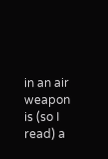in an air weapon is (so I read) a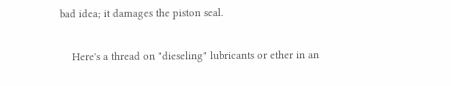bad idea; it damages the piston seal.

    Here's a thread on "dieseling" lubricants or ether in an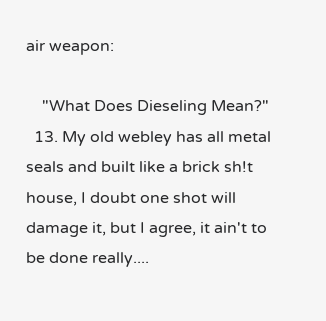air weapon:

    "What Does Dieseling Mean?"
  13. My old webley has all metal seals and built like a brick sh!t house, I doubt one shot will damage it, but I agree, it ain't to be done really....